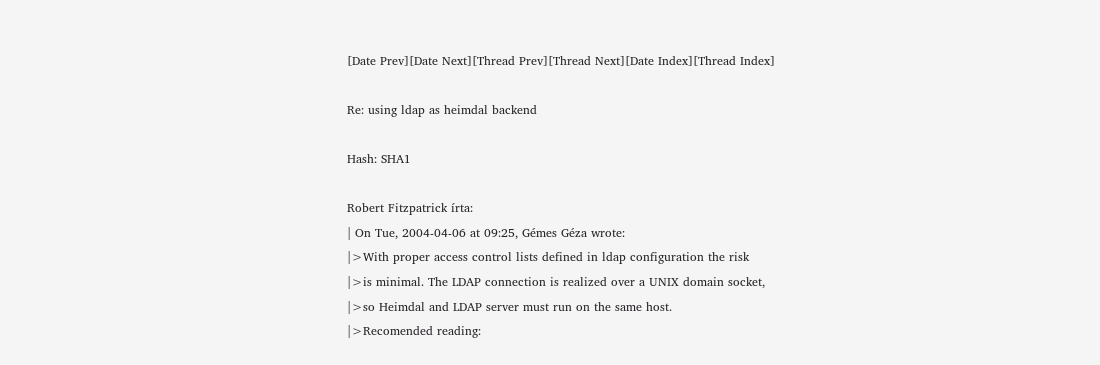[Date Prev][Date Next][Thread Prev][Thread Next][Date Index][Thread Index]

Re: using ldap as heimdal backend

Hash: SHA1

Robert Fitzpatrick írta:
| On Tue, 2004-04-06 at 09:25, Gémes Géza wrote:
|>With proper access control lists defined in ldap configuration the risk
|>is minimal. The LDAP connection is realized over a UNIX domain socket,
|>so Heimdal and LDAP server must run on the same host.
|>Recomended reading: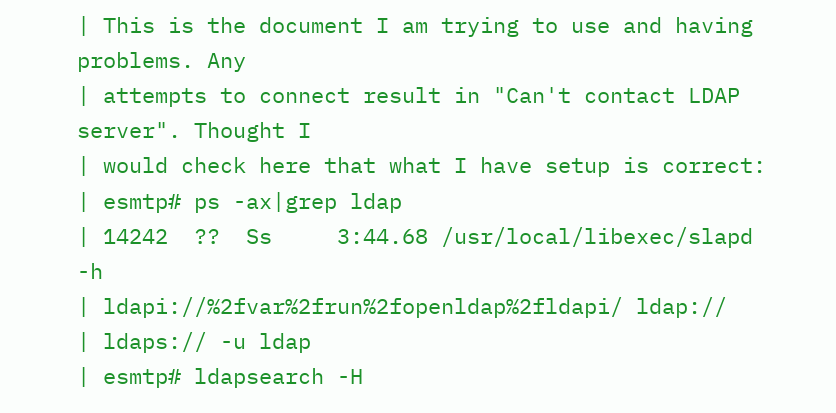| This is the document I am trying to use and having problems. Any
| attempts to connect result in "Can't contact LDAP server". Thought I
| would check here that what I have setup is correct:
| esmtp# ps -ax|grep ldap
| 14242  ??  Ss     3:44.68 /usr/local/libexec/slapd -h
| ldapi://%2fvar%2frun%2fopenldap%2fldapi/ ldap://
| ldaps:// -u ldap
| esmtp# ldapsearch -H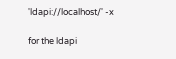'ldapi://localhost/' -x

for the ldapi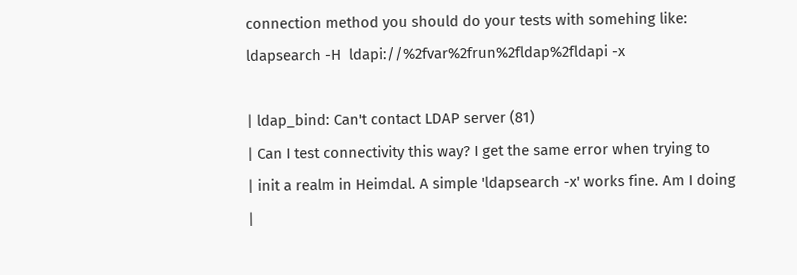connection method you should do your tests with somehing like:
ldapsearch -H  ldapi://%2fvar%2frun%2fldap%2fldapi -x

| ldap_bind: Can't contact LDAP server (81)
| Can I test connectivity this way? I get the same error when trying to
| init a realm in Heimdal. A simple 'ldapsearch -x' works fine. Am I doing
|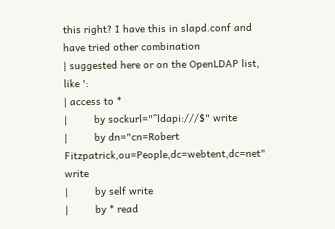this right? I have this in slapd.conf and have tried other combination
| suggested here or on the OpenLDAP list, like ':
| access to *
|         by sockurl="^ldapi:///$" write
|         by dn="cn=Robert Fitzpatrick,ou=People,dc=webtent,dc=net" write
|         by self write
|         by * read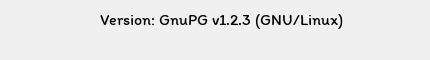Version: GnuPG v1.2.3 (GNU/Linux)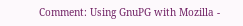Comment: Using GnuPG with Mozilla -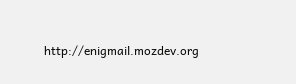http://enigmail.mozdev.org